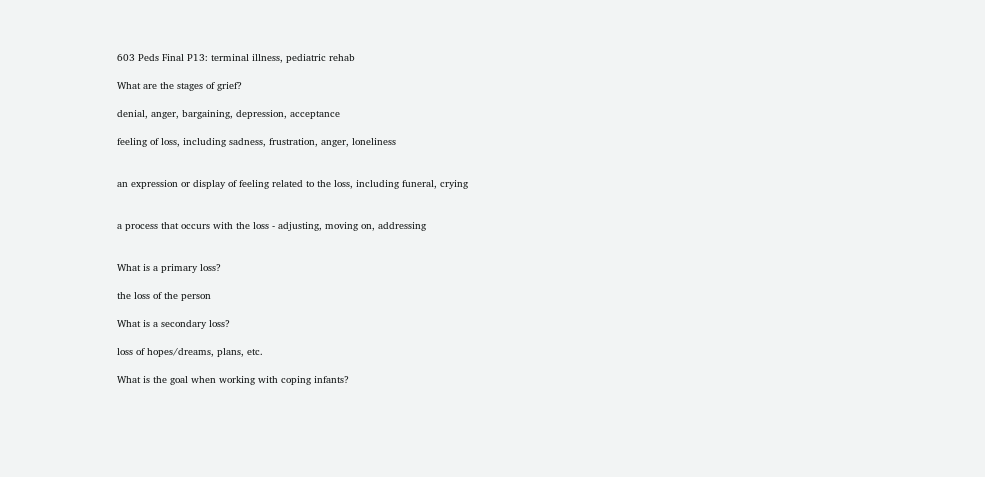603 Peds Final P13: terminal illness, pediatric rehab

What are the stages of grief?

denial, anger, bargaining, depression, acceptance

feeling of loss, including sadness, frustration, anger, loneliness


an expression or display of feeling related to the loss, including funeral, crying


a process that occurs with the loss - adjusting, moving on, addressing


What is a primary loss?

the loss of the person

What is a secondary loss?

loss of hopes/dreams, plans, etc.

What is the goal when working with coping infants?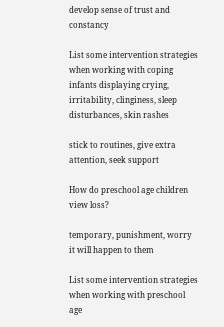develop sense of trust and constancy

List some intervention strategies when working with coping infants displaying crying, irritability, clinginess, sleep disturbances, skin rashes

stick to routines, give extra attention, seek support

How do preschool age children view loss?

temporary, punishment, worry it will happen to them

List some intervention strategies when working with preschool age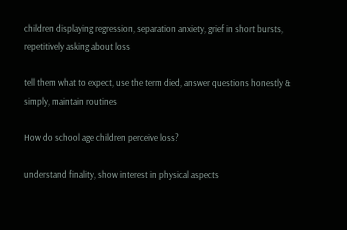children displaying regression, separation anxiety, grief in short bursts, repetitively asking about loss

tell them what to expect, use the term died, answer questions honestly & simply, maintain routines

How do school age children perceive loss?

understand finality, show interest in physical aspects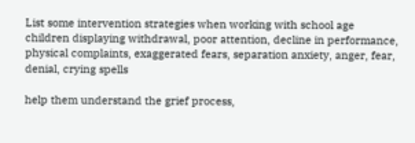List some intervention strategies when working with school age children displaying withdrawal, poor attention, decline in performance, physical complaints, exaggerated fears, separation anxiety, anger, fear, denial, crying spells

help them understand the grief process,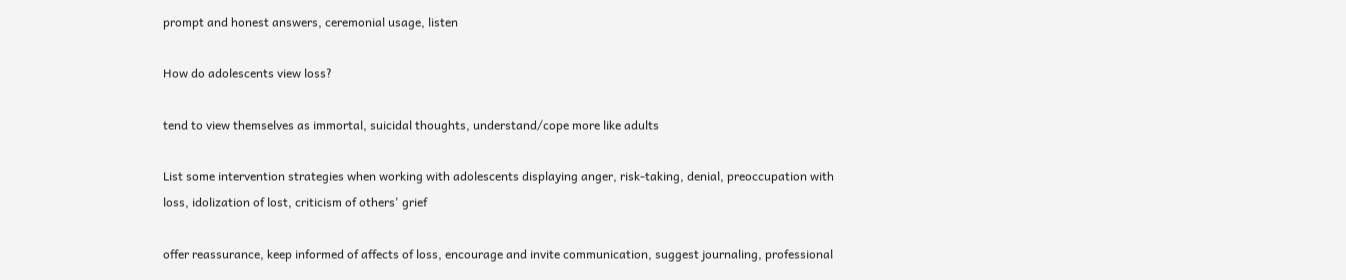prompt and honest answers, ceremonial usage, listen

How do adolescents view loss?

tend to view themselves as immortal, suicidal thoughts, understand/cope more like adults

List some intervention strategies when working with adolescents displaying anger, risk-taking, denial, preoccupation with loss, idolization of lost, criticism of others' grief

offer reassurance, keep informed of affects of loss, encourage and invite communication, suggest journaling, professional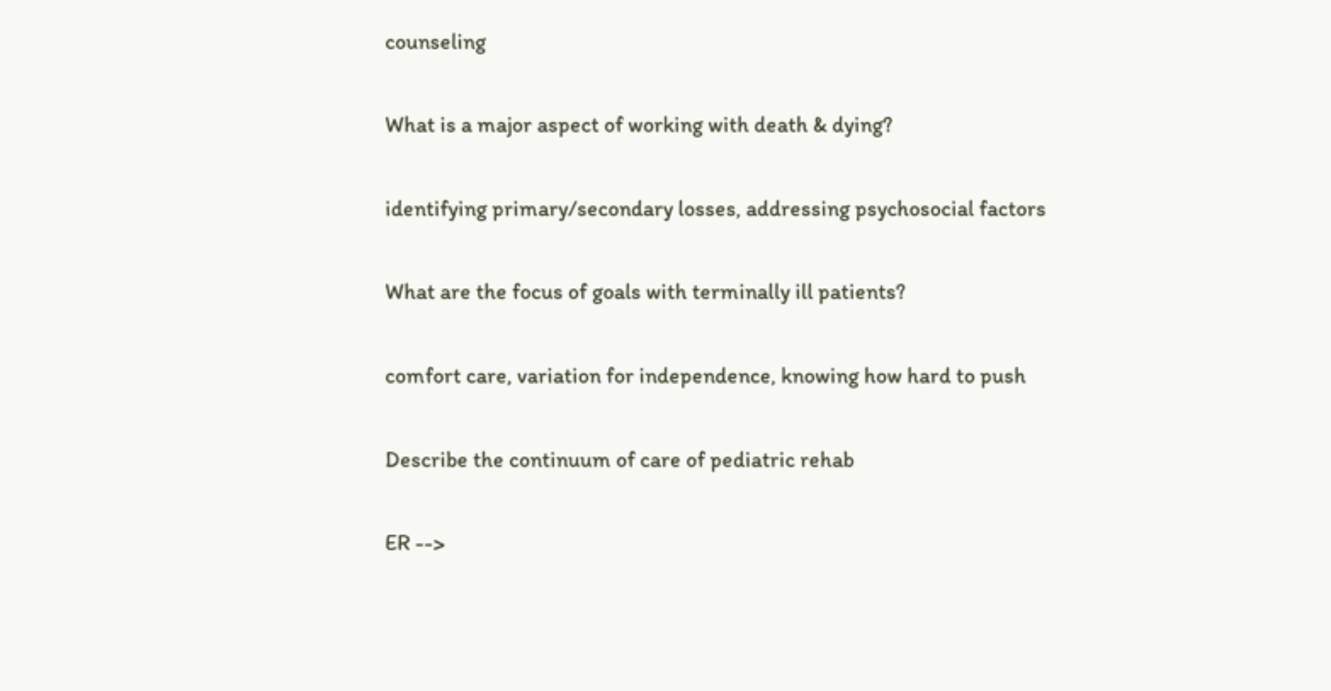counseling

What is a major aspect of working with death & dying?

identifying primary/secondary losses, addressing psychosocial factors

What are the focus of goals with terminally ill patients?

comfort care, variation for independence, knowing how hard to push

Describe the continuum of care of pediatric rehab

ER -->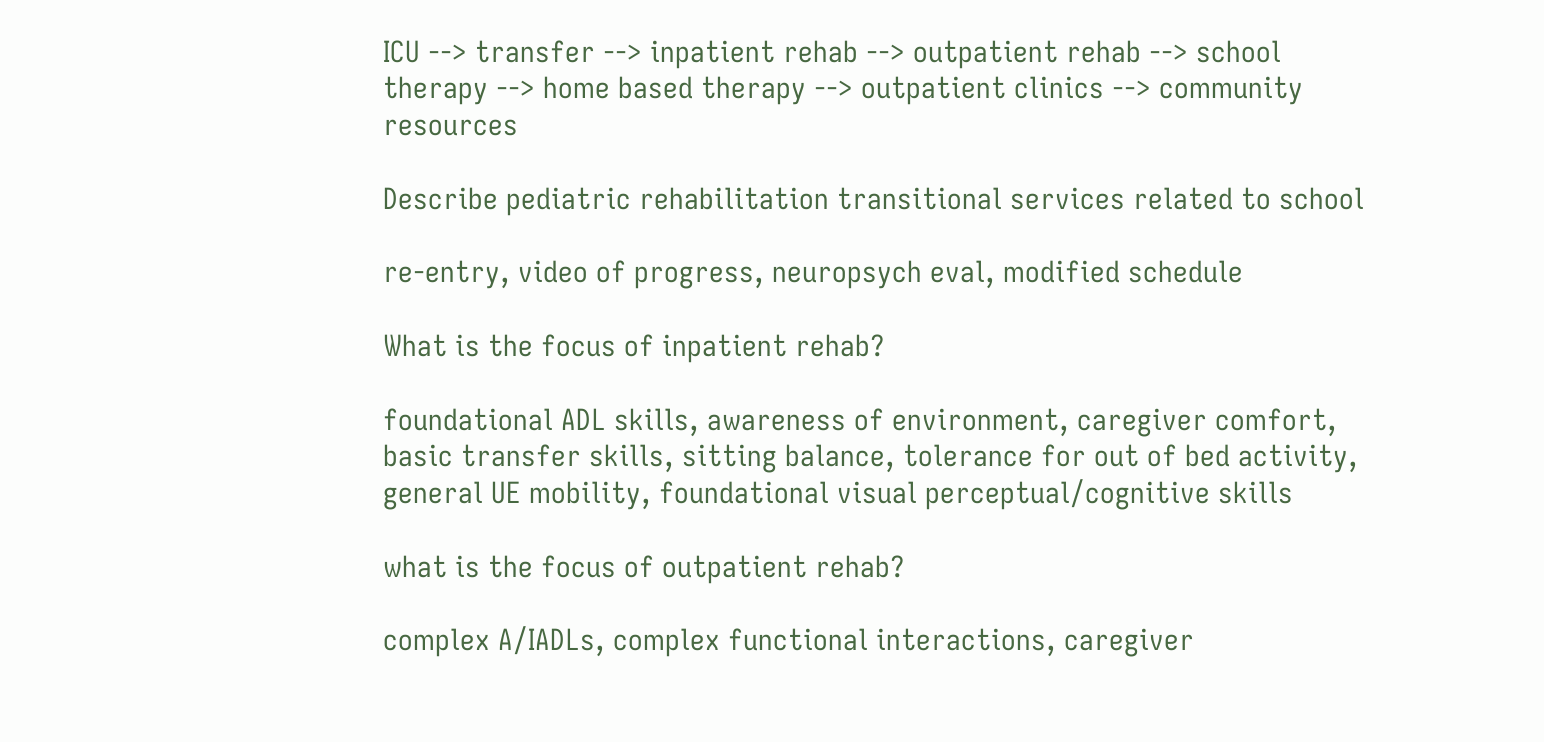ICU --> transfer --> inpatient rehab --> outpatient rehab --> school therapy --> home based therapy --> outpatient clinics --> community resources

Describe pediatric rehabilitation transitional services related to school

re-entry, video of progress, neuropsych eval, modified schedule

What is the focus of inpatient rehab?

foundational ADL skills, awareness of environment, caregiver comfort, basic transfer skills, sitting balance, tolerance for out of bed activity, general UE mobility, foundational visual perceptual/cognitive skills

what is the focus of outpatient rehab?

complex A/IADLs, complex functional interactions, caregiver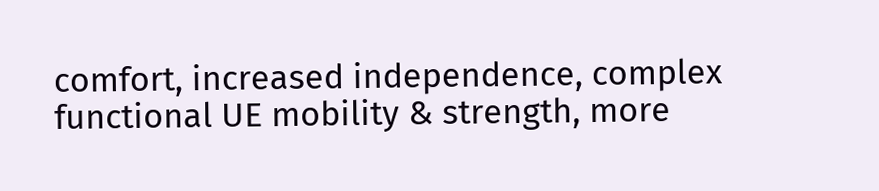comfort, increased independence, complex functional UE mobility & strength, more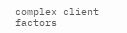complex client factors